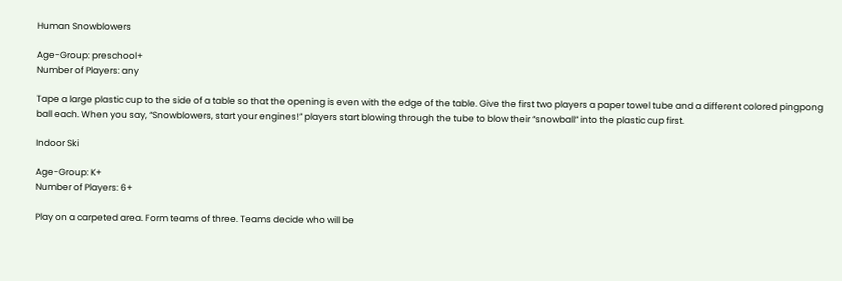Human Snowblowers

Age-Group: preschool+
Number of Players: any

Tape a large plastic cup to the side of a table so that the opening is even with the edge of the table. Give the first two players a paper towel tube and a different colored pingpong ball each. When you say, “Snowblowers, start your engines!” players start blowing through the tube to blow their “snowball” into the plastic cup first.

Indoor Ski

Age-Group: K+
Number of Players: 6+

Play on a carpeted area. Form teams of three. Teams decide who will be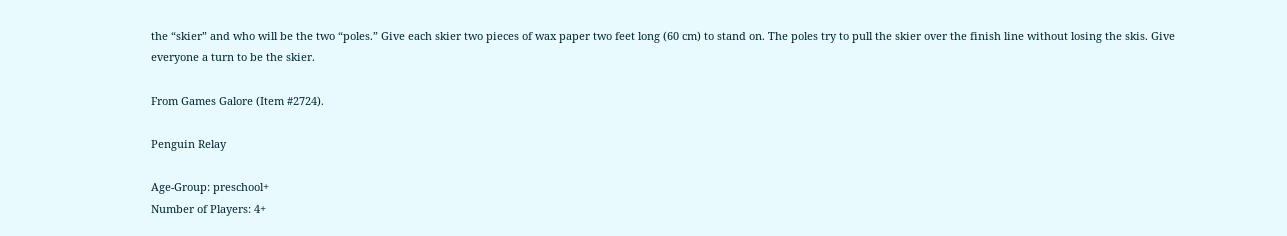the “skier” and who will be the two “poles.” Give each skier two pieces of wax paper two feet long (60 cm) to stand on. The poles try to pull the skier over the finish line without losing the skis. Give everyone a turn to be the skier.

From Games Galore (Item #2724).

Penguin Relay

Age-Group: preschool+
Number of Players: 4+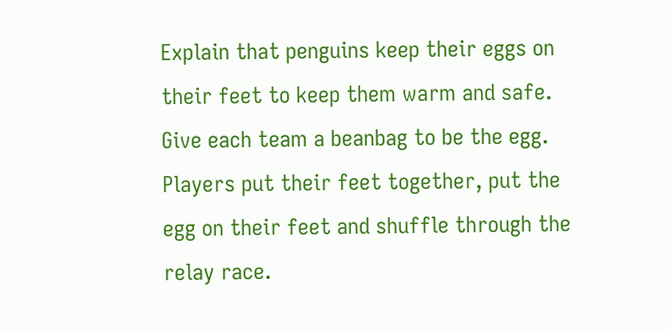Explain that penguins keep their eggs on their feet to keep them warm and safe. Give each team a beanbag to be the egg. Players put their feet together, put the egg on their feet and shuffle through the relay race.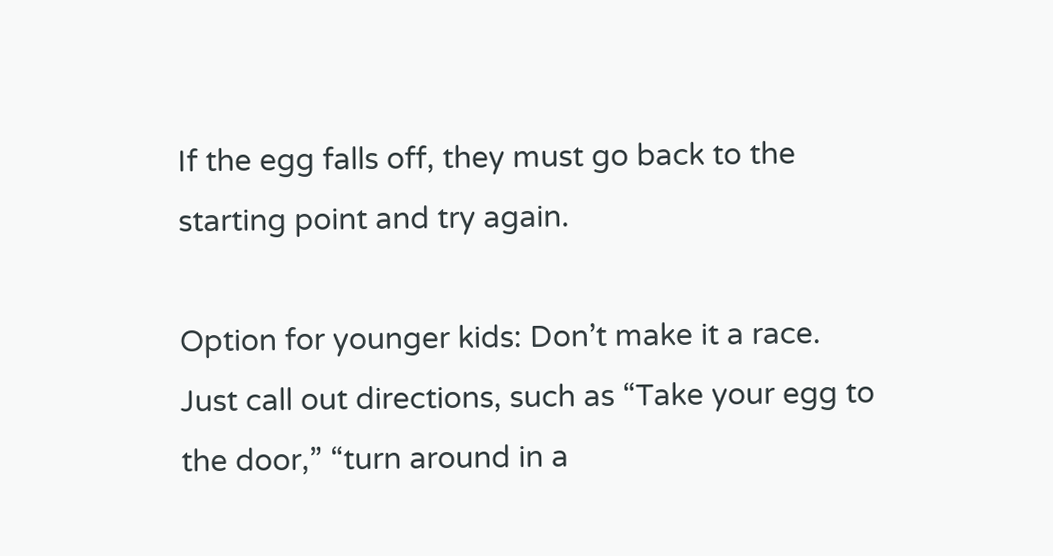If the egg falls off, they must go back to the starting point and try again.

Option for younger kids: Don’t make it a race. Just call out directions, such as “Take your egg to the door,” “turn around in a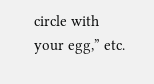circle with your egg,” etc.